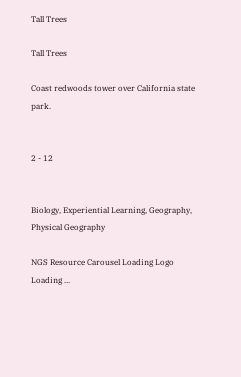Tall Trees

Tall Trees

Coast redwoods tower over California state park.


2 - 12


Biology, Experiential Learning, Geography, Physical Geography

NGS Resource Carousel Loading Logo
Loading ...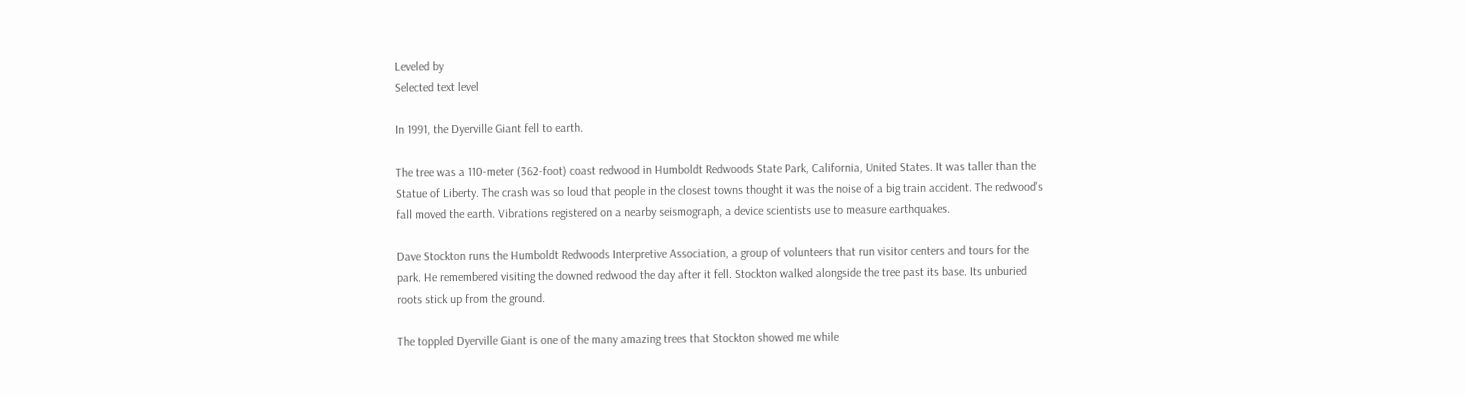Leveled by
Selected text level

In 1991, the Dyerville Giant fell to earth.

The tree was a 110-meter (362-foot) coast redwood in Humboldt Redwoods State Park, California, United States. It was taller than the Statue of Liberty. The crash was so loud that people in the closest towns thought it was the noise of a big train accident. The redwood's fall moved the earth. Vibrations registered on a nearby seismograph, a device scientists use to measure earthquakes.

Dave Stockton runs the Humboldt Redwoods Interpretive Association, a group of volunteers that run visitor centers and tours for the park. He remembered visiting the downed redwood the day after it fell. Stockton walked alongside the tree past its base. Its unburied roots stick up from the ground.

The toppled Dyerville Giant is one of the many amazing trees that Stockton showed me while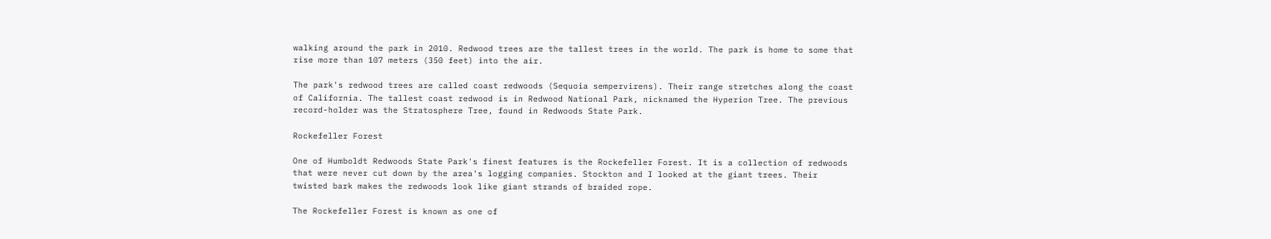walking around the park in 2010. Redwood trees are the tallest trees in the world. The park is home to some that rise more than 107 meters (350 feet) into the air.

The park's redwood trees are called coast redwoods (Sequoia sempervirens). Their range stretches along the coast of California. The tallest coast redwood is in Redwood National Park, nicknamed the Hyperion Tree. The previous record-holder was the Stratosphere Tree, found in Redwoods State Park.

Rockefeller Forest

One of Humboldt Redwoods State Park's finest features is the Rockefeller Forest. It is a collection of redwoods that were never cut down by the area's logging companies. Stockton and I looked at the giant trees. Their twisted bark makes the redwoods look like giant strands of braided rope.

The Rockefeller Forest is known as one of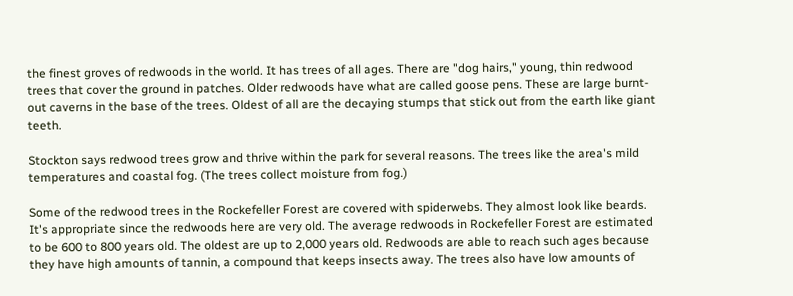the finest groves of redwoods in the world. It has trees of all ages. There are "dog hairs," young, thin redwood trees that cover the ground in patches. Older redwoods have what are called goose pens. These are large burnt-out caverns in the base of the trees. Oldest of all are the decaying stumps that stick out from the earth like giant teeth.

Stockton says redwood trees grow and thrive within the park for several reasons. The trees like the area's mild temperatures and coastal fog. (The trees collect moisture from fog.)

Some of the redwood trees in the Rockefeller Forest are covered with spiderwebs. They almost look like beards. It's appropriate since the redwoods here are very old. The average redwoods in Rockefeller Forest are estimated to be 600 to 800 years old. The oldest are up to 2,000 years old. Redwoods are able to reach such ages because they have high amounts of tannin, a compound that keeps insects away. The trees also have low amounts of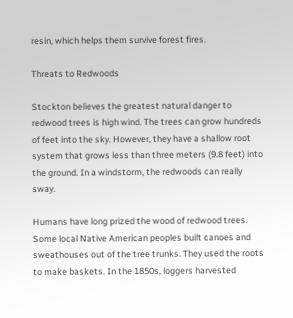resin, which helps them survive forest fires.

Threats to Redwoods

Stockton believes the greatest natural danger to redwood trees is high wind. The trees can grow hundreds of feet into the sky. However, they have a shallow root system that grows less than three meters (9.8 feet) into the ground. In a windstorm, the redwoods can really sway.

Humans have long prized the wood of redwood trees. Some local Native American peoples built canoes and sweathouses out of the tree trunks. They used the roots to make baskets. In the 1850s, loggers harvested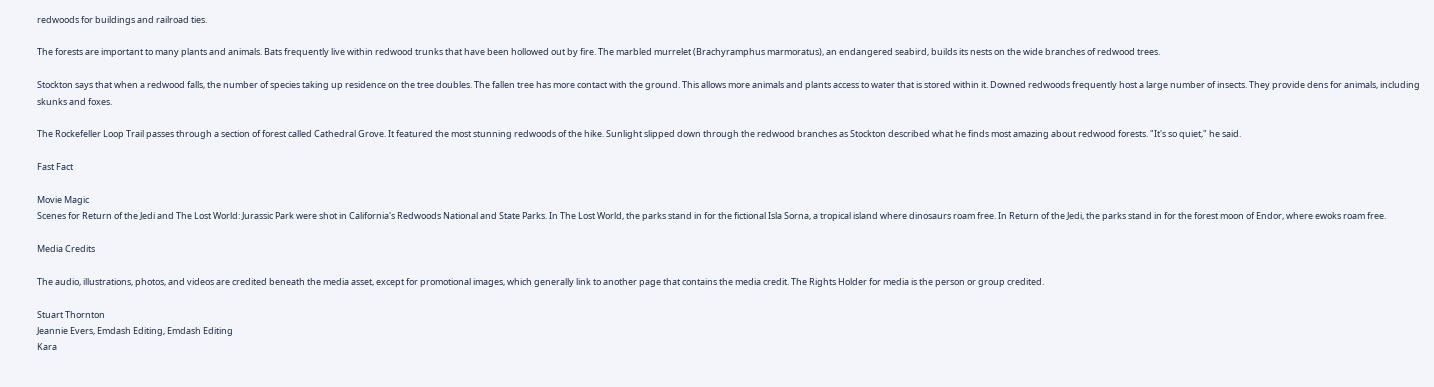redwoods for buildings and railroad ties.

The forests are important to many plants and animals. Bats frequently live within redwood trunks that have been hollowed out by fire. The marbled murrelet (Brachyramphus marmoratus), an endangered seabird, builds its nests on the wide branches of redwood trees.

Stockton says that when a redwood falls, the number of species taking up residence on the tree doubles. The fallen tree has more contact with the ground. This allows more animals and plants access to water that is stored within it. Downed redwoods frequently host a large number of insects. They provide dens for animals, including skunks and foxes.

The Rockefeller Loop Trail passes through a section of forest called Cathedral Grove. It featured the most stunning redwoods of the hike. Sunlight slipped down through the redwood branches as Stockton described what he finds most amazing about redwood forests. "It's so quiet," he said.

Fast Fact

Movie Magic
Scenes for Return of the Jedi and The Lost World: Jurassic Park were shot in California's Redwoods National and State Parks. In The Lost World, the parks stand in for the fictional Isla Sorna, a tropical island where dinosaurs roam free. In Return of the Jedi, the parks stand in for the forest moon of Endor, where ewoks roam free.

Media Credits

The audio, illustrations, photos, and videos are credited beneath the media asset, except for promotional images, which generally link to another page that contains the media credit. The Rights Holder for media is the person or group credited.

Stuart Thornton
Jeannie Evers, Emdash Editing, Emdash Editing
Kara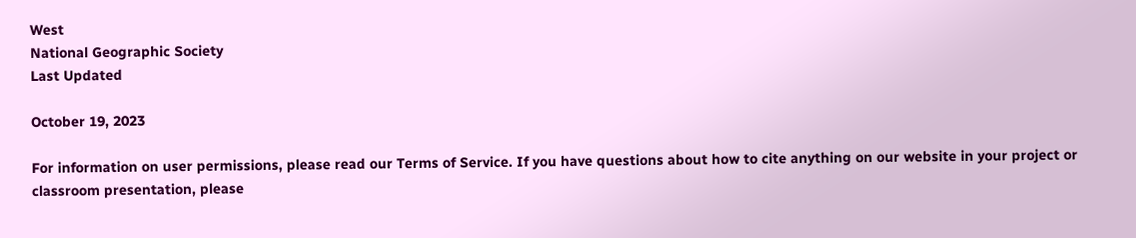West
National Geographic Society
Last Updated

October 19, 2023

For information on user permissions, please read our Terms of Service. If you have questions about how to cite anything on our website in your project or classroom presentation, please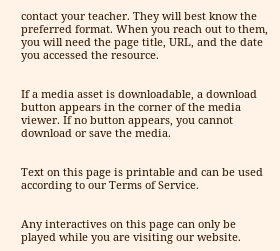contact your teacher. They will best know the preferred format. When you reach out to them, you will need the page title, URL, and the date you accessed the resource.


If a media asset is downloadable, a download button appears in the corner of the media viewer. If no button appears, you cannot download or save the media.


Text on this page is printable and can be used according to our Terms of Service.


Any interactives on this page can only be played while you are visiting our website.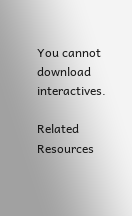You cannot download interactives.

Related Resources